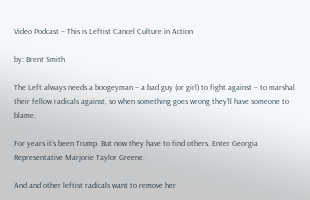Video Podcast – This is Leftist Cancel Culture in Action

by: Brent Smith

The Left always needs a boogeyman – a bad guy (or girl) to fight against – to marshal their fellow radicals against, so when something goes wrong they’ll have someone to blame.

For years it’s been Trump. But now they have to find others. Enter Georgia Representative Marjorie Taylor Greene.

And and other leftist radicals want to remove her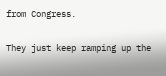from Congress.

They just keep ramping up the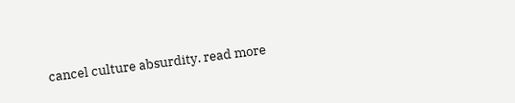cancel culture absurdity. read more